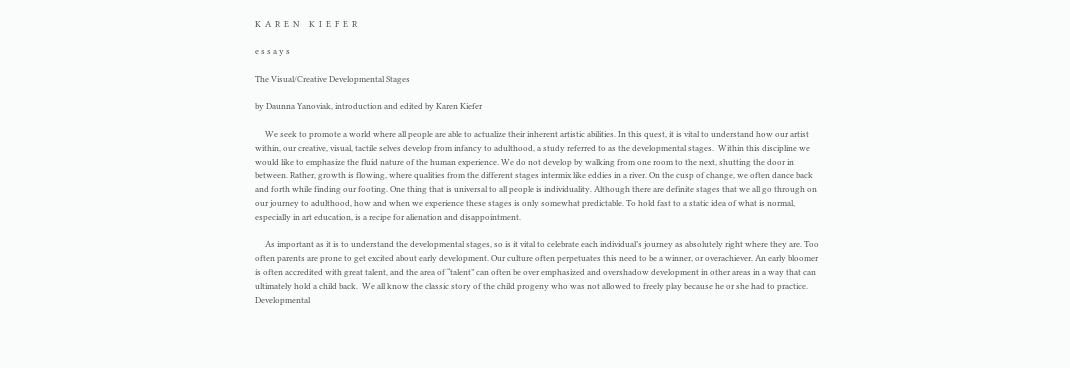K  A  R  E  N     K  I  E  F  E  R

e s s a y s

The Visual/Creative Developmental Stages

by Daunna Yanoviak, introduction and edited by Karen Kiefer

     We seek to promote a world where all people are able to actualize their inherent artistic abilities. In this quest, it is vital to understand how our artist within, our creative, visual, tactile selves develop from infancy to adulthood, a study referred to as the developmental stages.  Within this discipline we would like to emphasize the fluid nature of the human experience. We do not develop by walking from one room to the next, shutting the door in between. Rather, growth is flowing, where qualities from the different stages intermix like eddies in a river. On the cusp of change, we often dance back and forth while finding our footing. One thing that is universal to all people is individuality. Although there are definite stages that we all go through on our journey to adulthood, how and when we experience these stages is only somewhat predictable. To hold fast to a static idea of what is normal, especially in art education, is a recipe for alienation and disappointment.

     As important as it is to understand the developmental stages, so is it vital to celebrate each individual’s journey as absolutely right where they are. Too often parents are prone to get excited about early development. Our culture often perpetuates this need to be a winner, or overachiever. An early bloomer is often accredited with great talent, and the area of “talent” can often be over emphasized and overshadow development in other areas in a way that can ultimately hold a child back.  We all know the classic story of the child progeny who was not allowed to freely play because he or she had to practice. Developmental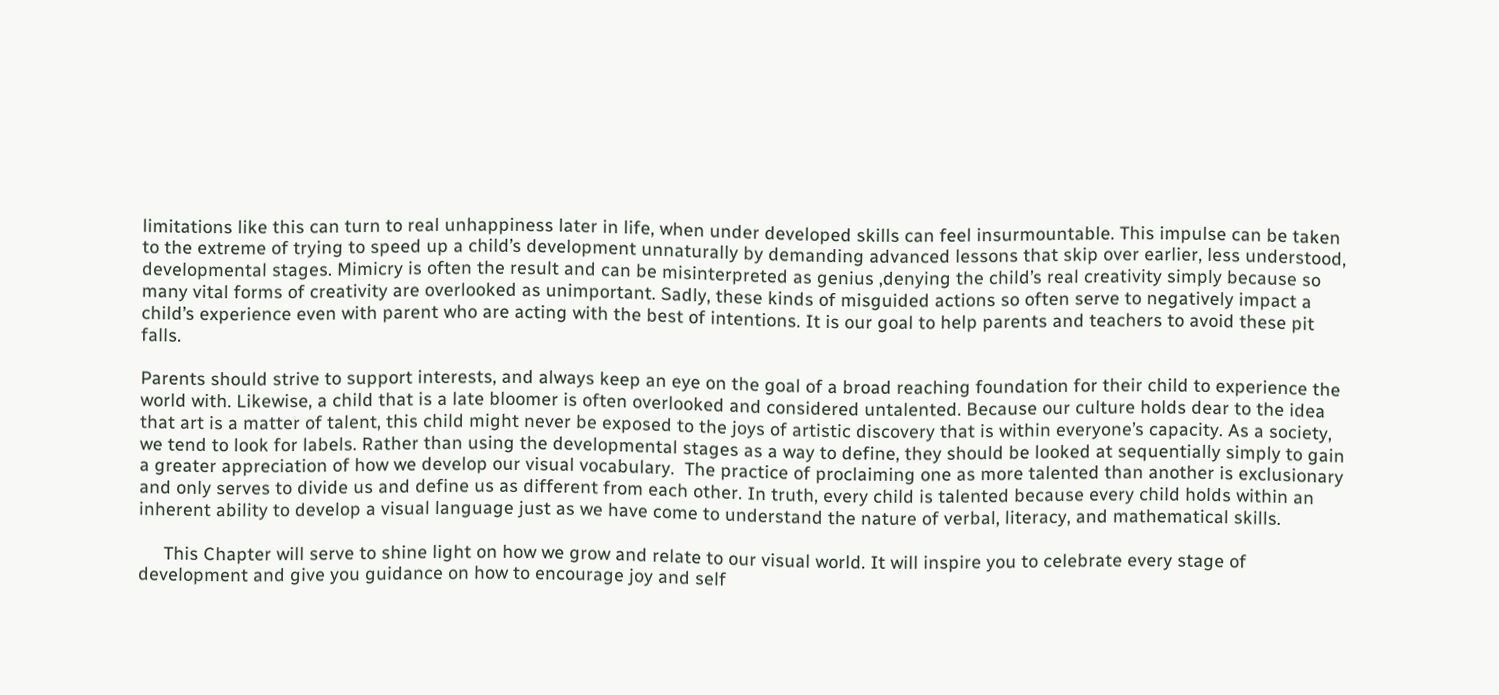limitations like this can turn to real unhappiness later in life, when under developed skills can feel insurmountable. This impulse can be taken to the extreme of trying to speed up a child’s development unnaturally by demanding advanced lessons that skip over earlier, less understood, developmental stages. Mimicry is often the result and can be misinterpreted as genius ,denying the child’s real creativity simply because so many vital forms of creativity are overlooked as unimportant. Sadly, these kinds of misguided actions so often serve to negatively impact a child’s experience even with parent who are acting with the best of intentions. It is our goal to help parents and teachers to avoid these pit falls.

Parents should strive to support interests, and always keep an eye on the goal of a broad reaching foundation for their child to experience the world with. Likewise, a child that is a late bloomer is often overlooked and considered untalented. Because our culture holds dear to the idea that art is a matter of talent, this child might never be exposed to the joys of artistic discovery that is within everyone’s capacity. As a society, we tend to look for labels. Rather than using the developmental stages as a way to define, they should be looked at sequentially simply to gain a greater appreciation of how we develop our visual vocabulary.  The practice of proclaiming one as more talented than another is exclusionary and only serves to divide us and define us as different from each other. In truth, every child is talented because every child holds within an inherent ability to develop a visual language just as we have come to understand the nature of verbal, literacy, and mathematical skills.

     This Chapter will serve to shine light on how we grow and relate to our visual world. It will inspire you to celebrate every stage of development and give you guidance on how to encourage joy and self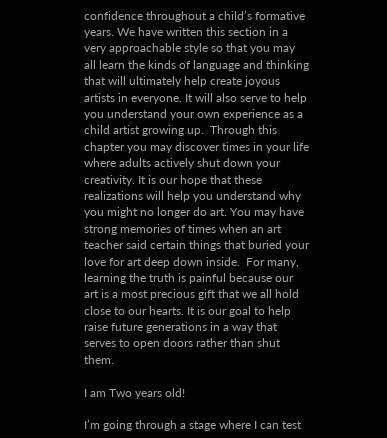confidence throughout a child’s formative years. We have written this section in a very approachable style so that you may all learn the kinds of language and thinking that will ultimately help create joyous artists in everyone. It will also serve to help you understand your own experience as a child artist growing up.  Through this chapter you may discover times in your life where adults actively shut down your creativity. It is our hope that these realizations will help you understand why you might no longer do art. You may have strong memories of times when an art teacher said certain things that buried your love for art deep down inside.  For many, learning the truth is painful because our art is a most precious gift that we all hold close to our hearts. It is our goal to help raise future generations in a way that serves to open doors rather than shut them.

I am Two years old!

I’m going through a stage where I can test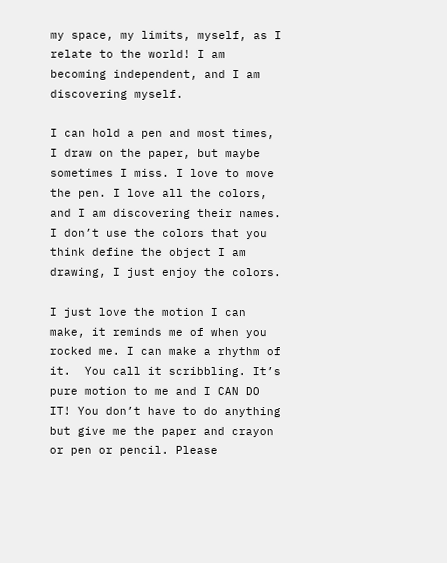my space, my limits, myself, as I relate to the world! I am becoming independent, and I am discovering myself.

I can hold a pen and most times, I draw on the paper, but maybe sometimes I miss. I love to move the pen. I love all the colors, and I am discovering their names. I don’t use the colors that you think define the object I am drawing, I just enjoy the colors.

I just love the motion I can make, it reminds me of when you rocked me. I can make a rhythm of it.  You call it scribbling. It’s pure motion to me and I CAN DO IT! You don’t have to do anything but give me the paper and crayon or pen or pencil. Please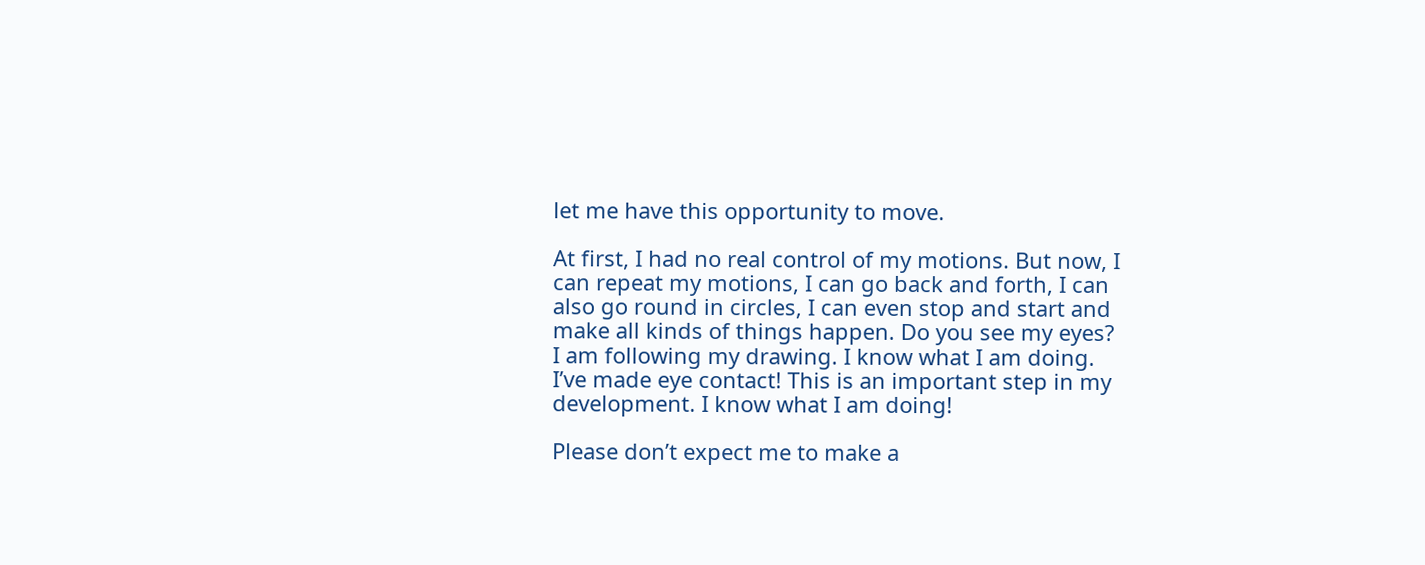let me have this opportunity to move.

At first, I had no real control of my motions. But now, I can repeat my motions, I can go back and forth, I can also go round in circles, I can even stop and start and make all kinds of things happen. Do you see my eyes? I am following my drawing. I know what I am doing. I’ve made eye contact! This is an important step in my development. I know what I am doing!

Please don’t expect me to make a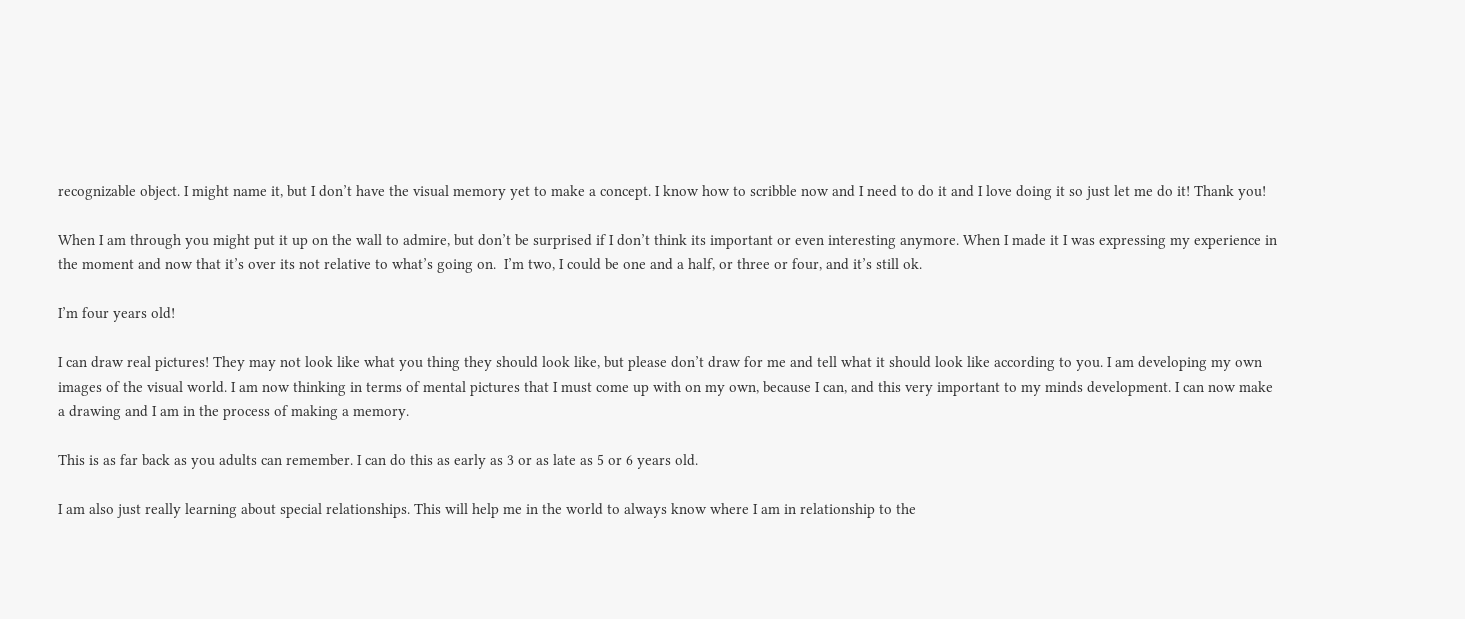recognizable object. I might name it, but I don’t have the visual memory yet to make a concept. I know how to scribble now and I need to do it and I love doing it so just let me do it! Thank you!

When I am through you might put it up on the wall to admire, but don’t be surprised if I don’t think its important or even interesting anymore. When I made it I was expressing my experience in the moment and now that it’s over its not relative to what’s going on.  I’m two, I could be one and a half, or three or four, and it’s still ok.

I’m four years old!

I can draw real pictures! They may not look like what you thing they should look like, but please don’t draw for me and tell what it should look like according to you. I am developing my own images of the visual world. I am now thinking in terms of mental pictures that I must come up with on my own, because I can, and this very important to my minds development. I can now make a drawing and I am in the process of making a memory.

This is as far back as you adults can remember. I can do this as early as 3 or as late as 5 or 6 years old.

I am also just really learning about special relationships. This will help me in the world to always know where I am in relationship to the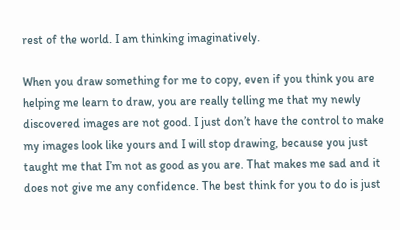rest of the world. I am thinking imaginatively.

When you draw something for me to copy, even if you think you are helping me learn to draw, you are really telling me that my newly discovered images are not good. I just don’t have the control to make my images look like yours and I will stop drawing, because you just taught me that I’m not as good as you are. That makes me sad and it does not give me any confidence. The best think for you to do is just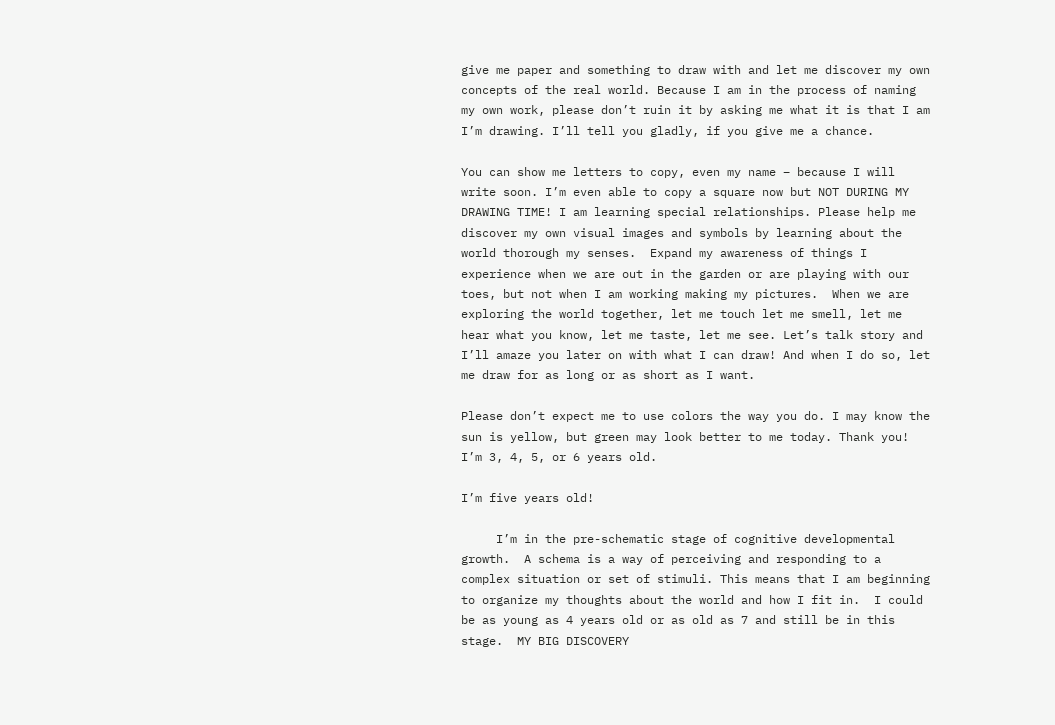give me paper and something to draw with and let me discover my own concepts of the real world. Because I am in the process of naming my own work, please don’t ruin it by asking me what it is that I am I’m drawing. I’ll tell you gladly, if you give me a chance.

You can show me letters to copy, even my name – because I will write soon. I’m even able to copy a square now but NOT DURING MY DRAWING TIME! I am learning special relationships. Please help me discover my own visual images and symbols by learning about the world thorough my senses.  Expand my awareness of things I experience when we are out in the garden or are playing with our toes, but not when I am working making my pictures.  When we are exploring the world together, let me touch let me smell, let me hear what you know, let me taste, let me see. Let’s talk story and I’ll amaze you later on with what I can draw! And when I do so, let me draw for as long or as short as I want.

Please don’t expect me to use colors the way you do. I may know the sun is yellow, but green may look better to me today. Thank you! I’m 3, 4, 5, or 6 years old.

I’m five years old!

     I’m in the pre-schematic stage of cognitive developmental growth.  A schema is a way of perceiving and responding to a complex situation or set of stimuli. This means that I am beginning to organize my thoughts about the world and how I fit in.  I could be as young as 4 years old or as old as 7 and still be in this stage.  MY BIG DISCOVERY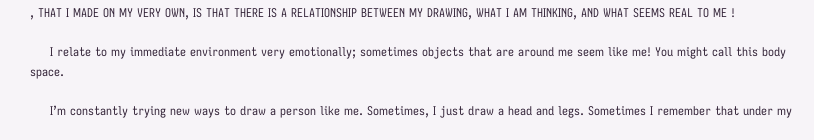, THAT I MADE ON MY VERY OWN, IS THAT THERE IS A RELATIONSHIP BETWEEN MY DRAWING, WHAT I AM THINKING, AND WHAT SEEMS REAL TO ME !

     I relate to my immediate environment very emotionally; sometimes objects that are around me seem like me! You might call this body space.

     I’m constantly trying new ways to draw a person like me. Sometimes, I just draw a head and legs. Sometimes I remember that under my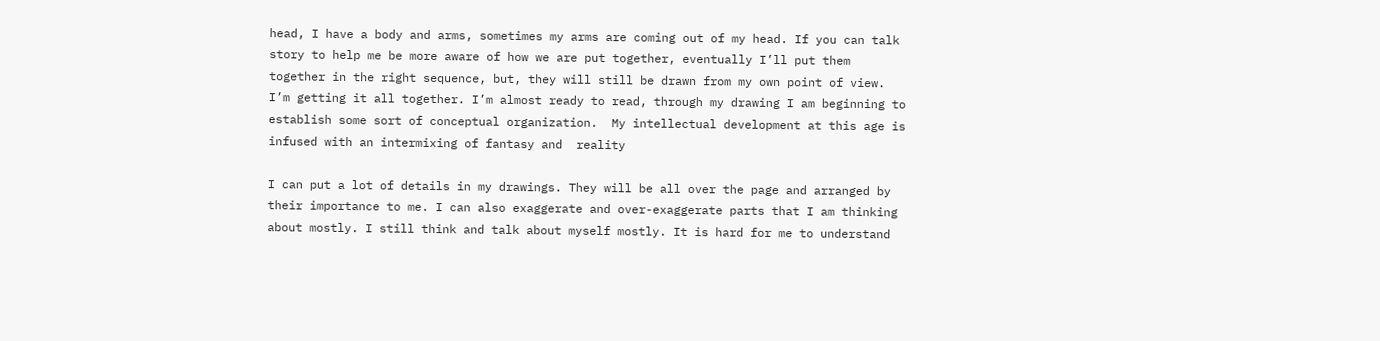head, I have a body and arms, sometimes my arms are coming out of my head. If you can talk story to help me be more aware of how we are put together, eventually I’ll put them together in the right sequence, but, they will still be drawn from my own point of view. I’m getting it all together. I’m almost ready to read, through my drawing I am beginning to establish some sort of conceptual organization.  My intellectual development at this age is infused with an intermixing of fantasy and  reality

I can put a lot of details in my drawings. They will be all over the page and arranged by their importance to me. I can also exaggerate and over-exaggerate parts that I am thinking about mostly. I still think and talk about myself mostly. It is hard for me to understand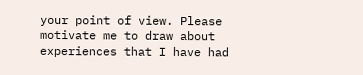your point of view. Please motivate me to draw about experiences that I have had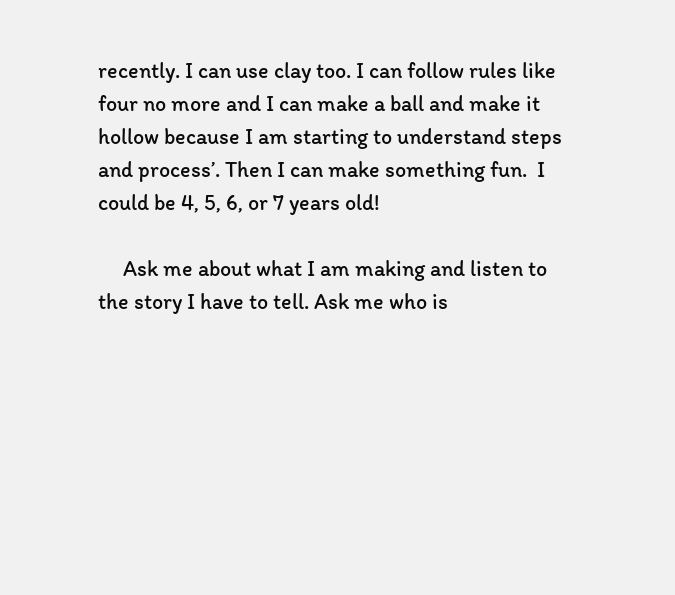recently. I can use clay too. I can follow rules like four no more and I can make a ball and make it hollow because I am starting to understand steps and process’. Then I can make something fun.  I could be 4, 5, 6, or 7 years old!

     Ask me about what I am making and listen to the story I have to tell. Ask me who is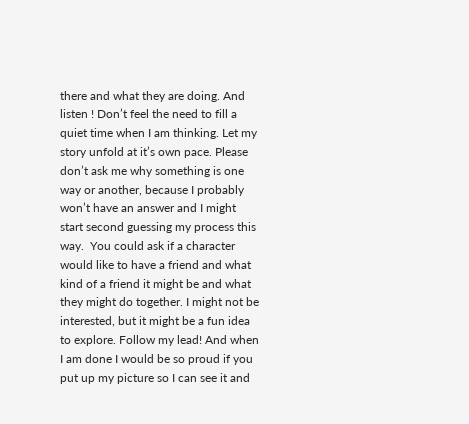there and what they are doing. And listen ! Don’t feel the need to fill a quiet time when I am thinking. Let my story unfold at it’s own pace. Please don’t ask me why something is one way or another, because I probably won’t have an answer and I might start second guessing my process this way.  You could ask if a character would like to have a friend and what kind of a friend it might be and what they might do together. I might not be interested, but it might be a fun idea to explore. Follow my lead! And when I am done I would be so proud if you put up my picture so I can see it and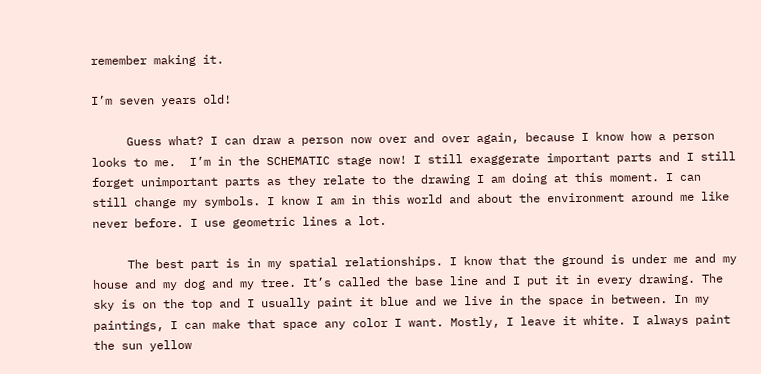remember making it.

I’m seven years old!

     Guess what? I can draw a person now over and over again, because I know how a person looks to me.  I’m in the SCHEMATIC stage now! I still exaggerate important parts and I still forget unimportant parts as they relate to the drawing I am doing at this moment. I can still change my symbols. I know I am in this world and about the environment around me like never before. I use geometric lines a lot.

     The best part is in my spatial relationships. I know that the ground is under me and my house and my dog and my tree. It’s called the base line and I put it in every drawing. The sky is on the top and I usually paint it blue and we live in the space in between. In my paintings, I can make that space any color I want. Mostly, I leave it white. I always paint the sun yellow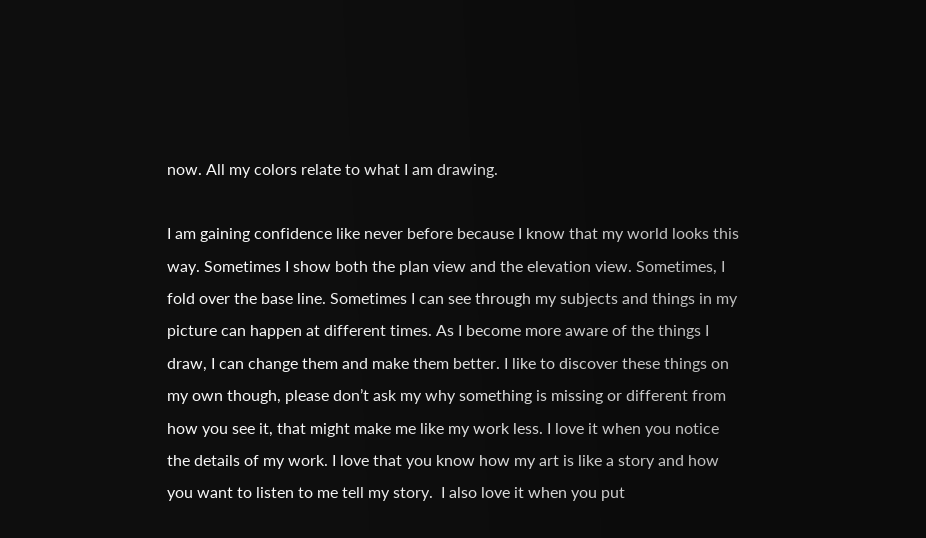now. All my colors relate to what I am drawing.

I am gaining confidence like never before because I know that my world looks this way. Sometimes I show both the plan view and the elevation view. Sometimes, I fold over the base line. Sometimes I can see through my subjects and things in my picture can happen at different times. As I become more aware of the things I draw, I can change them and make them better. I like to discover these things on my own though, please don’t ask my why something is missing or different from how you see it, that might make me like my work less. I love it when you notice the details of my work. I love that you know how my art is like a story and how you want to listen to me tell my story.  I also love it when you put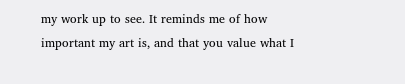my work up to see. It reminds me of how important my art is, and that you value what I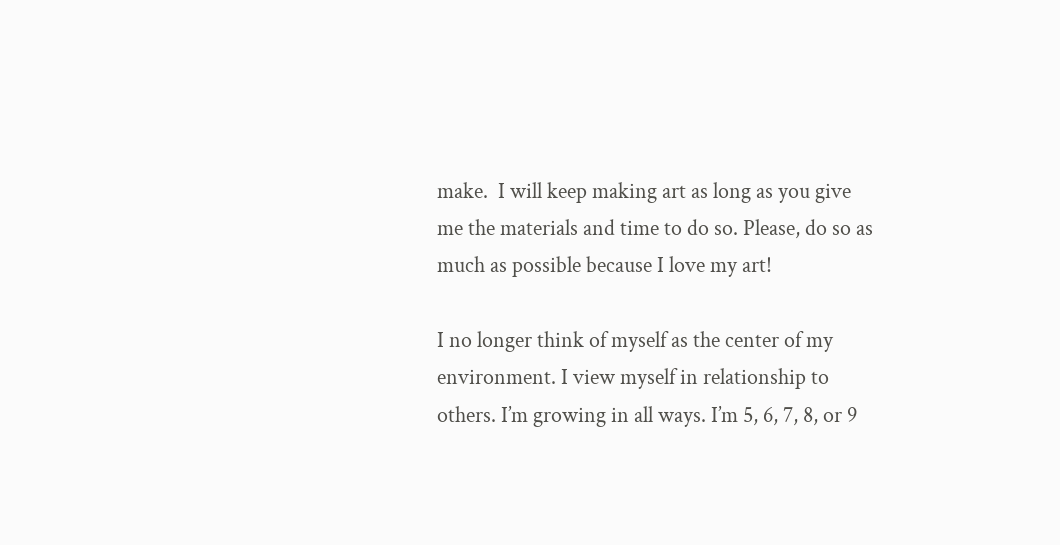make.  I will keep making art as long as you give me the materials and time to do so. Please, do so as much as possible because I love my art!

I no longer think of myself as the center of my environment. I view myself in relationship to others. I’m growing in all ways. I’m 5, 6, 7, 8, or 9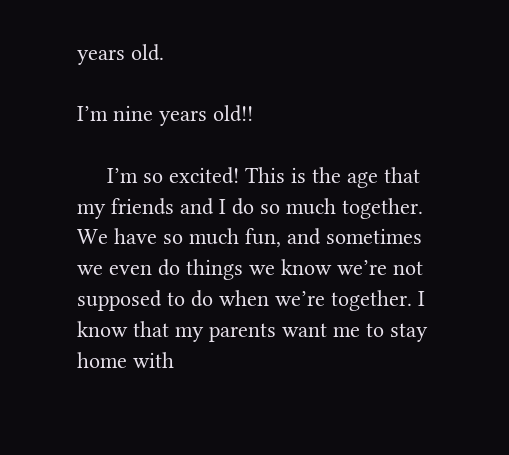years old.

I’m nine years old!!

     I’m so excited! This is the age that my friends and I do so much together. We have so much fun, and sometimes we even do things we know we’re not supposed to do when we’re together. I know that my parents want me to stay home with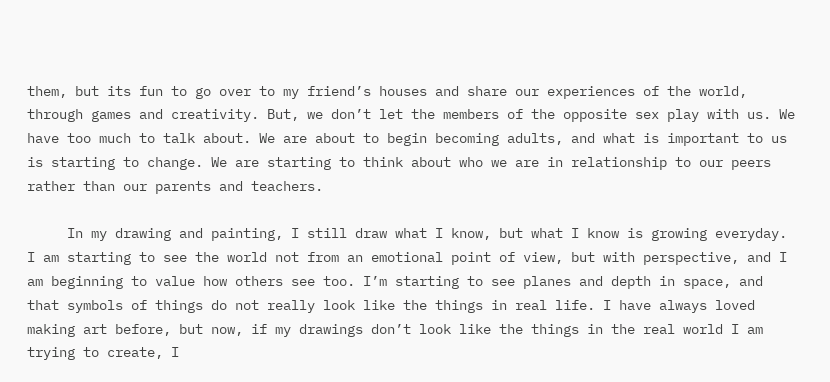them, but its fun to go over to my friend’s houses and share our experiences of the world, through games and creativity. But, we don’t let the members of the opposite sex play with us. We have too much to talk about. We are about to begin becoming adults, and what is important to us is starting to change. We are starting to think about who we are in relationship to our peers rather than our parents and teachers.

     In my drawing and painting, I still draw what I know, but what I know is growing everyday. I am starting to see the world not from an emotional point of view, but with perspective, and I am beginning to value how others see too. I’m starting to see planes and depth in space, and that symbols of things do not really look like the things in real life. I have always loved making art before, but now, if my drawings don’t look like the things in the real world I am trying to create, I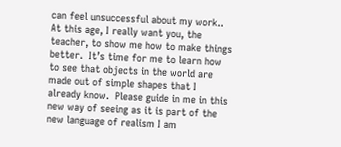can feel unsuccessful about my work..      At this age, I really want you, the teacher, to show me how to make things better.  It’s time for me to learn how to see that objects in the world are made out of simple shapes that I already know.  Please guide in me in this new way of seeing as it is part of the new language of realism I am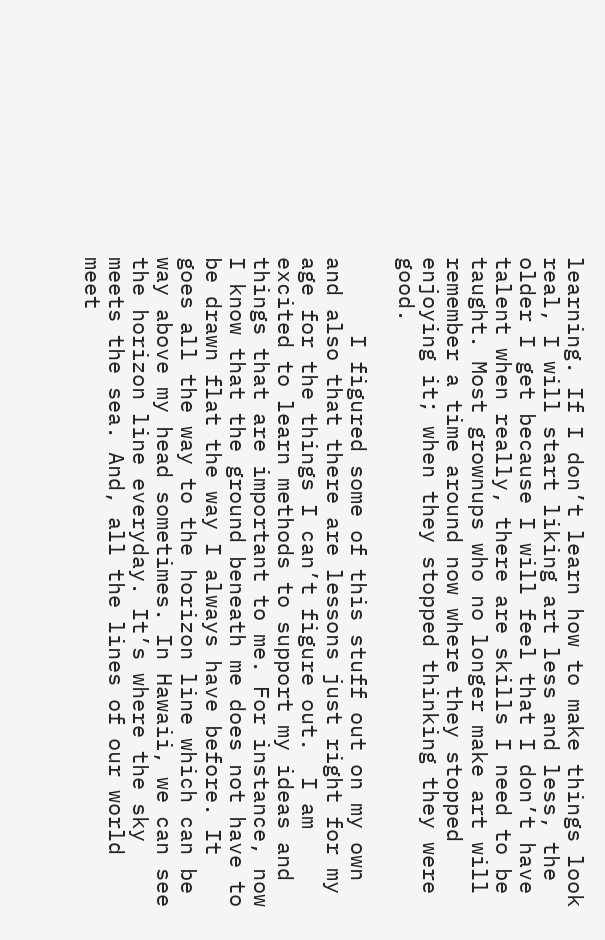learning. If I don’t learn how to make things look real, I will start liking art less and less, the older I get because I will feel that I don’t have talent when really, there are skills I need to be taught. Most grownups who no longer make art will remember a time around now where they stopped enjoying it; when they stopped thinking they were good.

      I figured some of this stuff out on my own and also that there are lessons just right for my age for the things I can’t figure out.  I am excited to learn methods to support my ideas and things that are important to me. For instance, now I know that the ground beneath me does not have to be drawn flat the way I always have before. It goes all the way to the horizon line which can be way above my head sometimes. In Hawaii, we can see the horizon line everyday. It’s where the sky meets the sea. And, all the lines of our world meet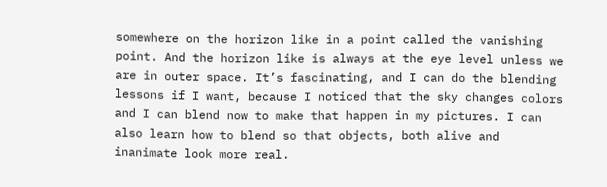somewhere on the horizon like in a point called the vanishing point. And the horizon like is always at the eye level unless we are in outer space. It’s fascinating, and I can do the blending lessons if I want, because I noticed that the sky changes colors and I can blend now to make that happen in my pictures. I can also learn how to blend so that objects, both alive and inanimate look more real.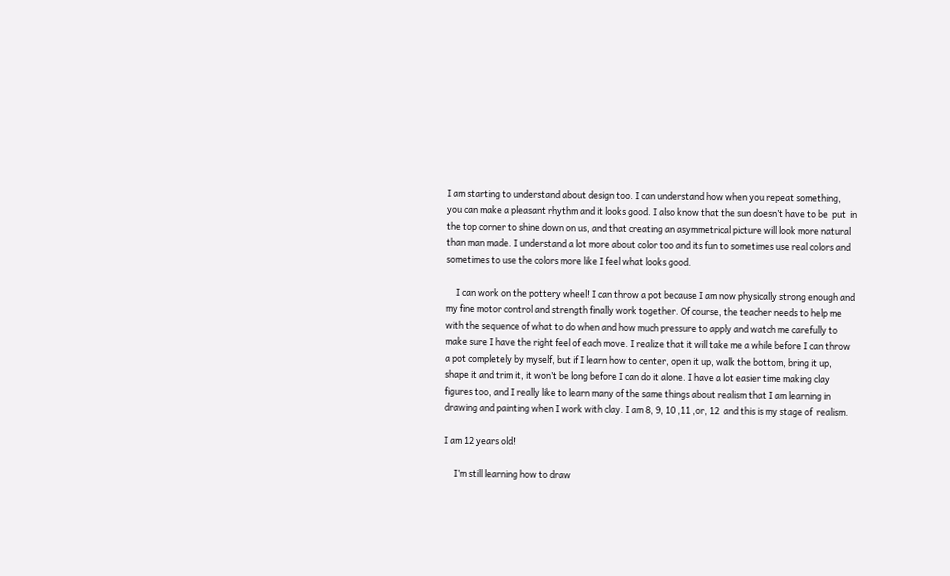I am starting to understand about design too. I can understand how when you repeat something, you can make a pleasant rhythm and it looks good. I also know that the sun doesn’t have to be  put  in the top corner to shine down on us, and that creating an asymmetrical picture will look more natural than man made. I understand a lot more about color too and its fun to sometimes use real colors and sometimes to use the colors more like I feel what looks good.

     I can work on the pottery wheel! I can throw a pot because I am now physically strong enough and my fine motor control and strength finally work together. Of course, the teacher needs to help me with the sequence of what to do when and how much pressure to apply and watch me carefully to make sure I have the right feel of each move. I realize that it will take me a while before I can throw a pot completely by myself, but if I learn how to center, open it up, walk the bottom, bring it up, shape it and trim it, it won’t be long before I can do it alone. I have a lot easier time making clay figures too, and I really like to learn many of the same things about realism that I am learning in drawing and painting when I work with clay. I am 8, 9, 10 ,11 ,or, 12  and this is my stage of  realism.

I am 12 years old!

     I’m still learning how to draw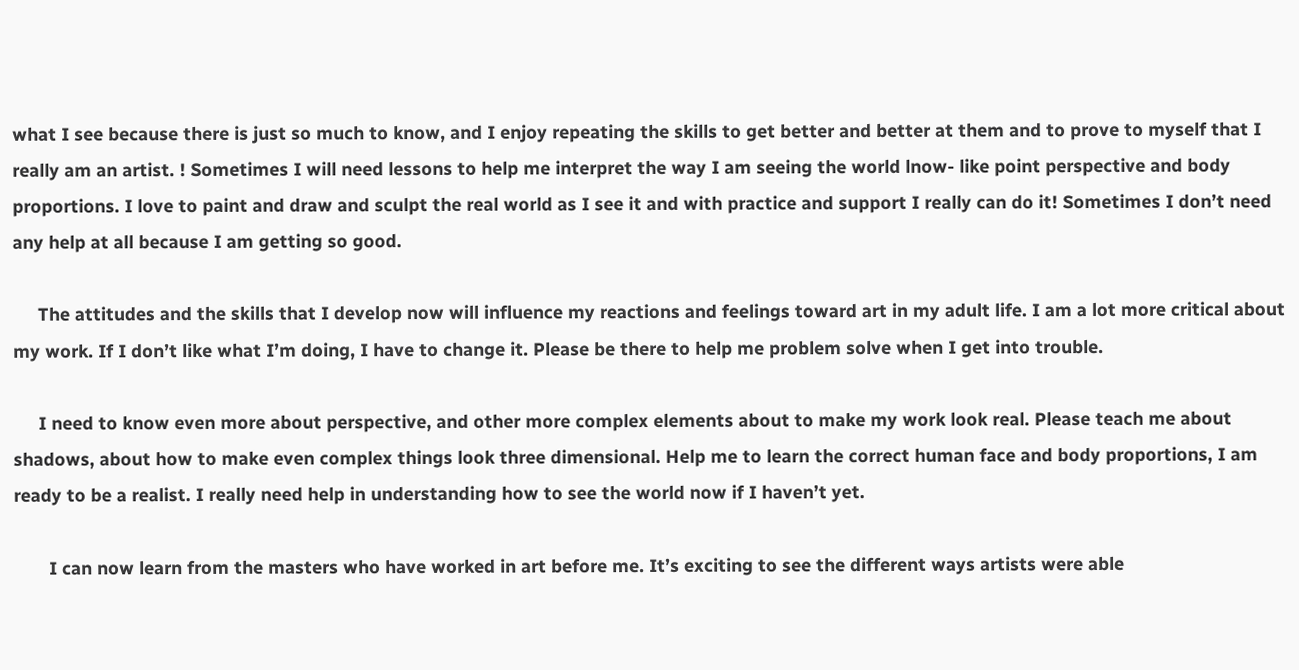what I see because there is just so much to know, and I enjoy repeating the skills to get better and better at them and to prove to myself that I really am an artist. ! Sometimes I will need lessons to help me interpret the way I am seeing the world lnow- like point perspective and body proportions. I love to paint and draw and sculpt the real world as I see it and with practice and support I really can do it! Sometimes I don’t need any help at all because I am getting so good.

     The attitudes and the skills that I develop now will influence my reactions and feelings toward art in my adult life. I am a lot more critical about my work. If I don’t like what I’m doing, I have to change it. Please be there to help me problem solve when I get into trouble.

     I need to know even more about perspective, and other more complex elements about to make my work look real. Please teach me about shadows, about how to make even complex things look three dimensional. Help me to learn the correct human face and body proportions, I am ready to be a realist. I really need help in understanding how to see the world now if I haven’t yet.

       I can now learn from the masters who have worked in art before me. It’s exciting to see the different ways artists were able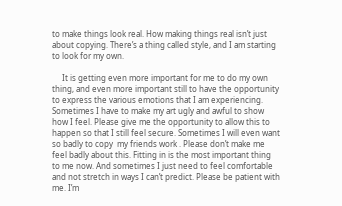to make things look real. How making things real isn’t just about copying. There’s a thing called style, and I am starting to look for my own.

     It is getting even more important for me to do my own thing, and even more important still to have the opportunity to express the various emotions that I am experiencing. Sometimes I have to make my art ugly and awful to show how I feel. Please give me the opportunity to allow this to happen so that I still feel secure. Sometimes I will even want so badly to copy  my friends work . Please don’t make me feel badly about this. Fitting in is the most important thing to me now. And sometimes I just need to feel comfortable and not stretch in ways I can’t predict. Please be patient with me. I’m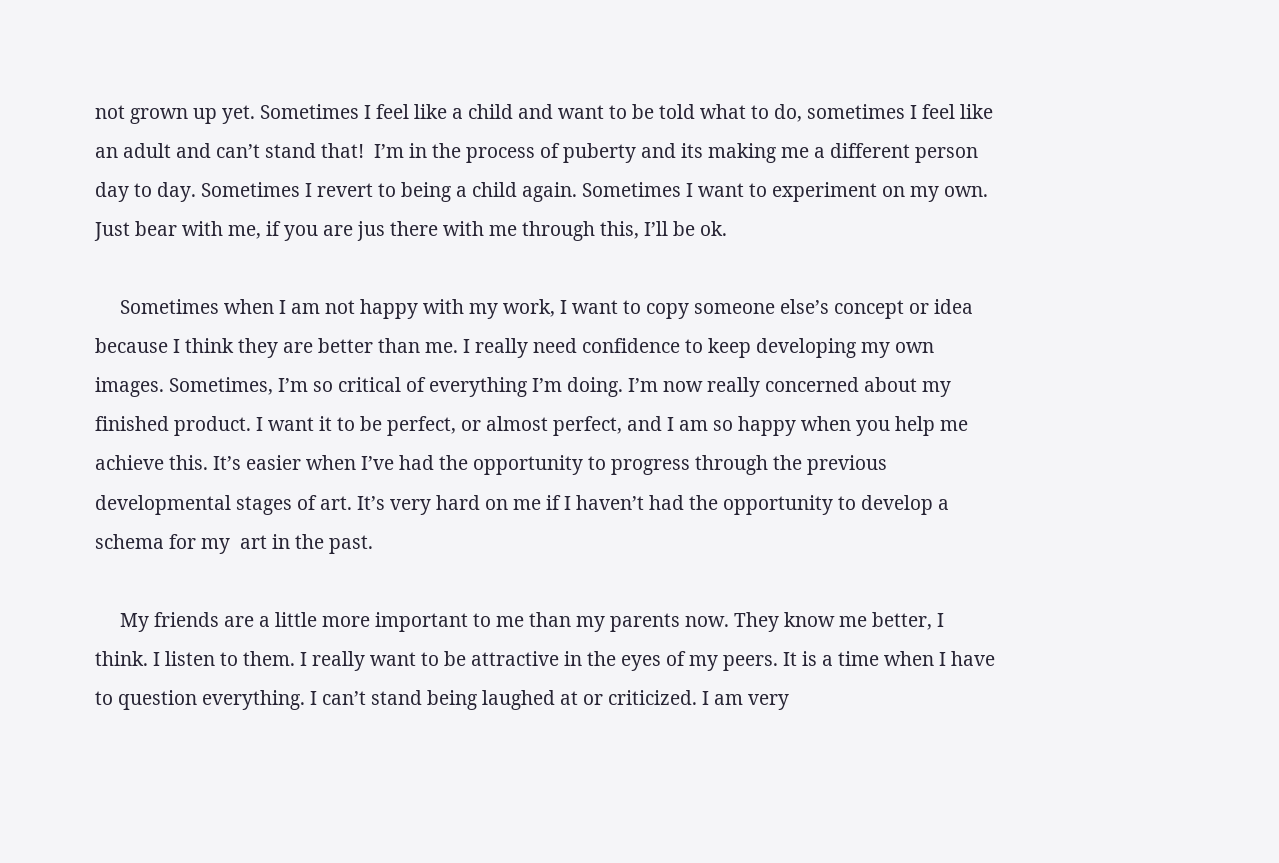not grown up yet. Sometimes I feel like a child and want to be told what to do, sometimes I feel like an adult and can’t stand that!  I’m in the process of puberty and its making me a different person day to day. Sometimes I revert to being a child again. Sometimes I want to experiment on my own. Just bear with me, if you are jus there with me through this, I’ll be ok.

     Sometimes when I am not happy with my work, I want to copy someone else’s concept or idea because I think they are better than me. I really need confidence to keep developing my own images. Sometimes, I’m so critical of everything I’m doing. I’m now really concerned about my finished product. I want it to be perfect, or almost perfect, and I am so happy when you help me achieve this. It’s easier when I’ve had the opportunity to progress through the previous developmental stages of art. It’s very hard on me if I haven’t had the opportunity to develop a schema for my  art in the past.

     My friends are a little more important to me than my parents now. They know me better, I think. I listen to them. I really want to be attractive in the eyes of my peers. It is a time when I have to question everything. I can’t stand being laughed at or criticized. I am very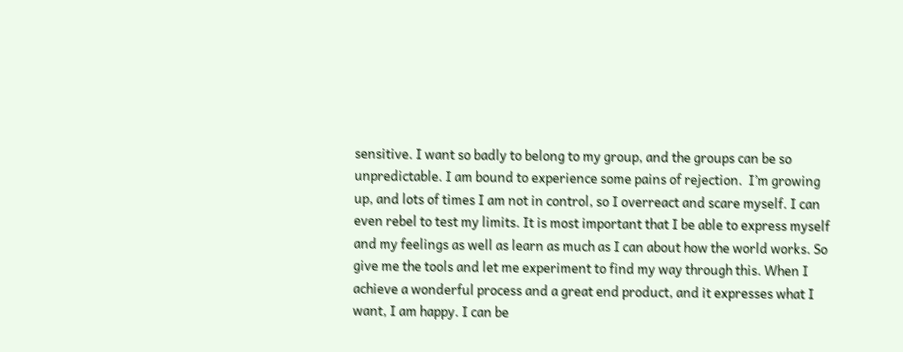sensitive. I want so badly to belong to my group, and the groups can be so unpredictable. I am bound to experience some pains of rejection.  I’m growing up, and lots of times I am not in control, so I overreact and scare myself. I can even rebel to test my limits. It is most important that I be able to express myself and my feelings as well as learn as much as I can about how the world works. So give me the tools and let me experiment to find my way through this. When I achieve a wonderful process and a great end product, and it expresses what I want, I am happy. I can be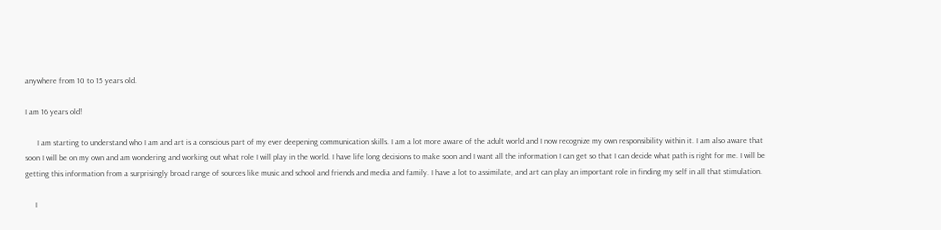anywhere from 10 to 15 years old.

I am 16 years old!

      I am starting to understand who I am and art is a conscious part of my ever deepening communication skills. I am a lot more aware of the adult world and I now recognize my own responsibility within it. I am also aware that soon I will be on my own and am wondering and working out what role I will play in the world. I have life long decisions to make soon and I want all the information I can get so that I can decide what path is right for me. I will be getting this information from a surprisingly broad range of sources like music and school and friends and media and family. I have a lot to assimilate, and art can play an important role in finding my self in all that stimulation.

     I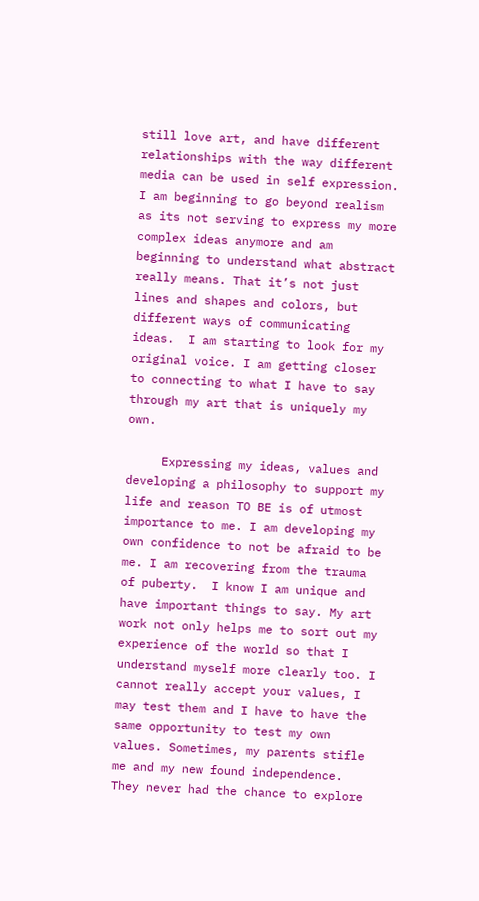still love art, and have different relationships with the way different media can be used in self expression.  I am beginning to go beyond realism as its not serving to express my more complex ideas anymore and am beginning to understand what abstract really means. That it’s not just lines and shapes and colors, but different ways of communicating ideas.  I am starting to look for my original voice. I am getting closer to connecting to what I have to say through my art that is uniquely my own.

     Expressing my ideas, values and developing a philosophy to support my life and reason TO BE is of utmost importance to me. I am developing my own confidence to not be afraid to be me. I am recovering from the trauma of puberty.  I know I am unique and have important things to say. My art work not only helps me to sort out my experience of the world so that I understand myself more clearly too. I cannot really accept your values, I may test them and I have to have the same opportunity to test my own values. Sometimes, my parents stifle me and my new found independence. They never had the chance to explore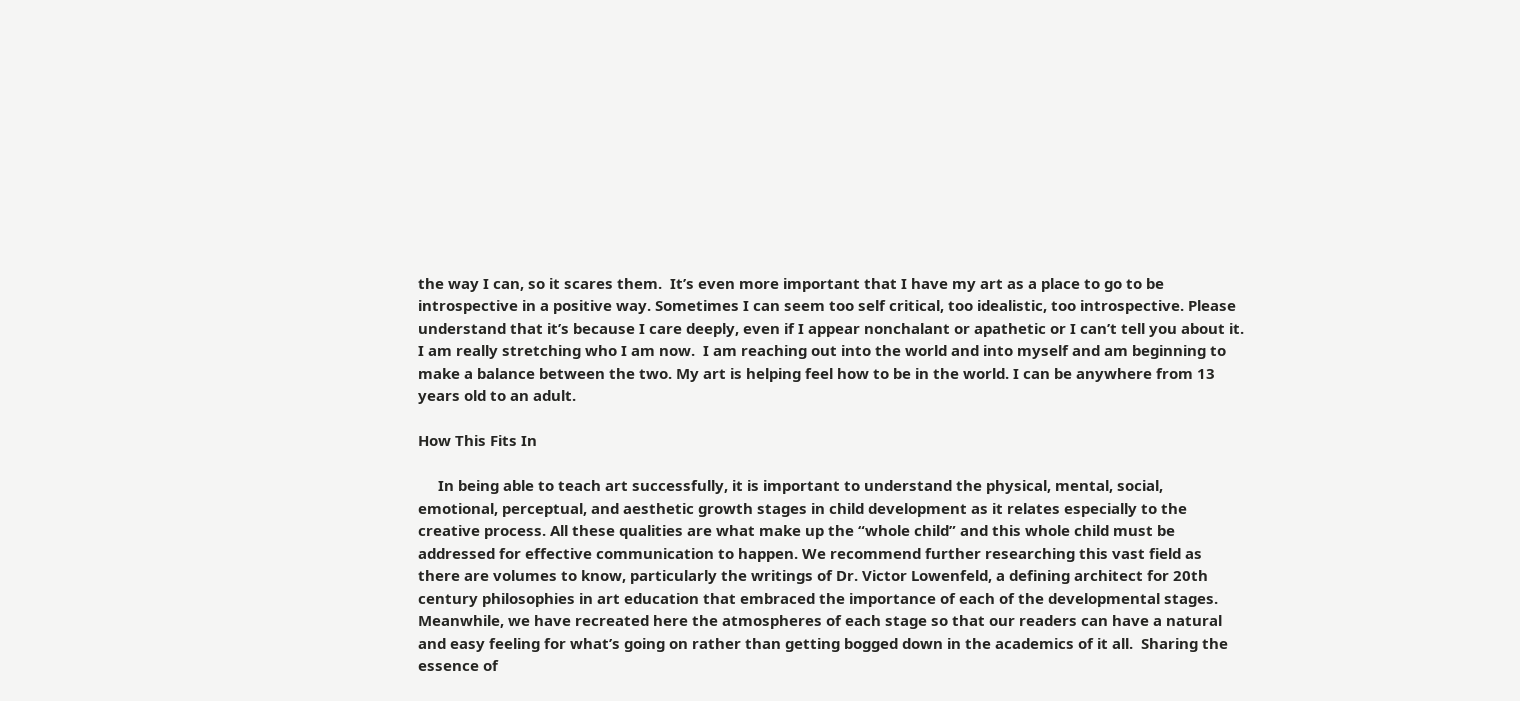the way I can, so it scares them.  It’s even more important that I have my art as a place to go to be introspective in a positive way. Sometimes I can seem too self critical, too idealistic, too introspective. Please understand that it’s because I care deeply, even if I appear nonchalant or apathetic or I can’t tell you about it. I am really stretching who I am now.  I am reaching out into the world and into myself and am beginning to make a balance between the two. My art is helping feel how to be in the world. I can be anywhere from 13 years old to an adult.

How This Fits In

     In being able to teach art successfully, it is important to understand the physical, mental, social, emotional, perceptual, and aesthetic growth stages in child development as it relates especially to the creative process. All these qualities are what make up the “whole child” and this whole child must be addressed for effective communication to happen. We recommend further researching this vast field as there are volumes to know, particularly the writings of Dr. Victor Lowenfeld, a defining architect for 20th century philosophies in art education that embraced the importance of each of the developmental stages. Meanwhile, we have recreated here the atmospheres of each stage so that our readers can have a natural and easy feeling for what’s going on rather than getting bogged down in the academics of it all.  Sharing the essence of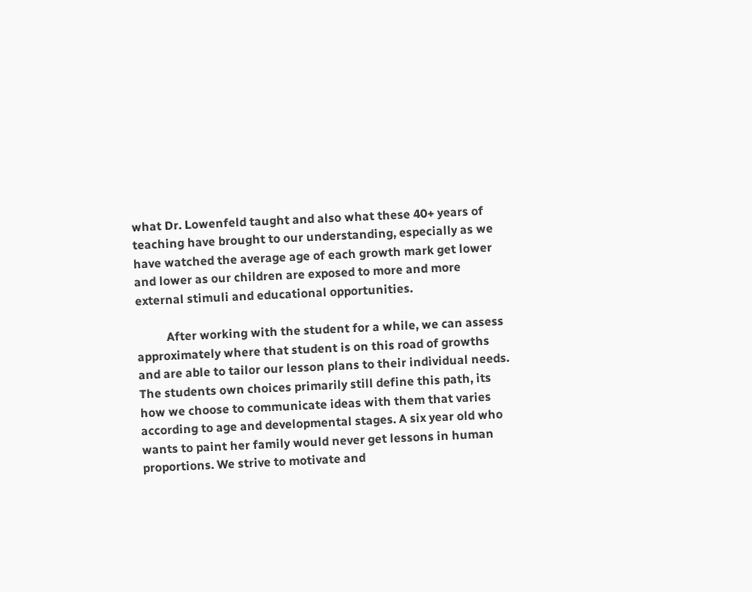what Dr. Lowenfeld taught and also what these 40+ years of teaching have brought to our understanding, especially as we have watched the average age of each growth mark get lower and lower as our children are exposed to more and more external stimuli and educational opportunities.

          After working with the student for a while, we can assess approximately where that student is on this road of growths and are able to tailor our lesson plans to their individual needs. The students own choices primarily still define this path, its how we choose to communicate ideas with them that varies according to age and developmental stages. A six year old who wants to paint her family would never get lessons in human proportions. We strive to motivate and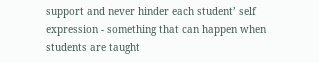support and never hinder each student’ self expression - something that can happen when students are taught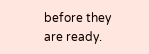before they are ready.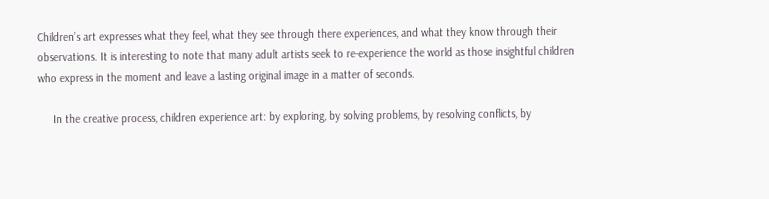Children’s art expresses what they feel, what they see through there experiences, and what they know through their observations. It is interesting to note that many adult artists seek to re-experience the world as those insightful children who express in the moment and leave a lasting original image in a matter of seconds.

     In the creative process, children experience art: by exploring, by solving problems, by resolving conflicts, by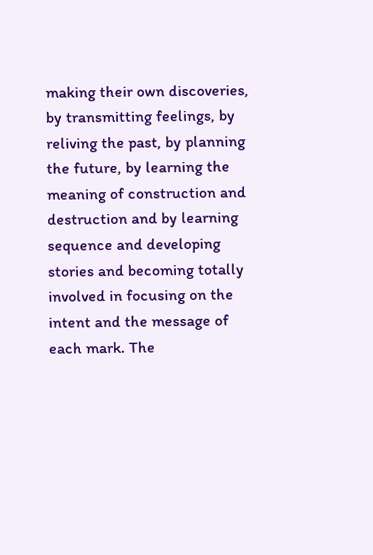making their own discoveries, by transmitting feelings, by reliving the past, by planning the future, by learning the meaning of construction and destruction and by learning sequence and developing stories and becoming totally involved in focusing on the intent and the message of each mark. The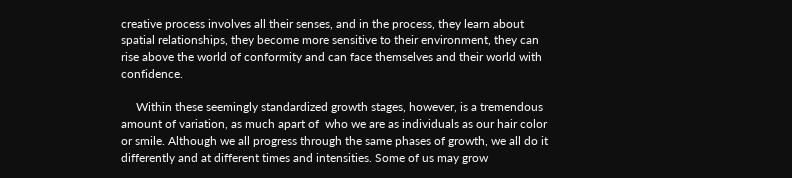creative process involves all their senses, and in the process, they learn about spatial relationships, they become more sensitive to their environment, they can rise above the world of conformity and can face themselves and their world with confidence.

     Within these seemingly standardized growth stages, however, is a tremendous amount of variation, as much apart of  who we are as individuals as our hair color or smile. Although we all progress through the same phases of growth, we all do it differently and at different times and intensities. Some of us may grow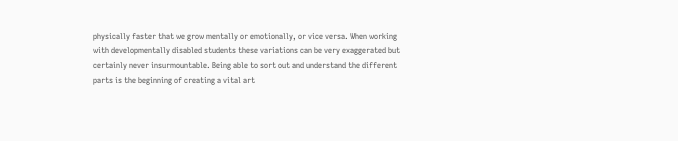physically faster that we grow mentally or emotionally, or vice versa. When working with developmentally disabled students these variations can be very exaggerated but certainly never insurmountable. Being able to sort out and understand the different parts is the beginning of creating a vital art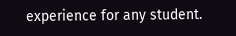experience for any student.